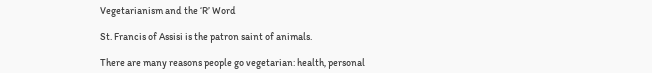Vegetarianism and the ‘R’ Word

St. Francis of Assisi is the patron saint of animals.

There are many reasons people go vegetarian: health, personal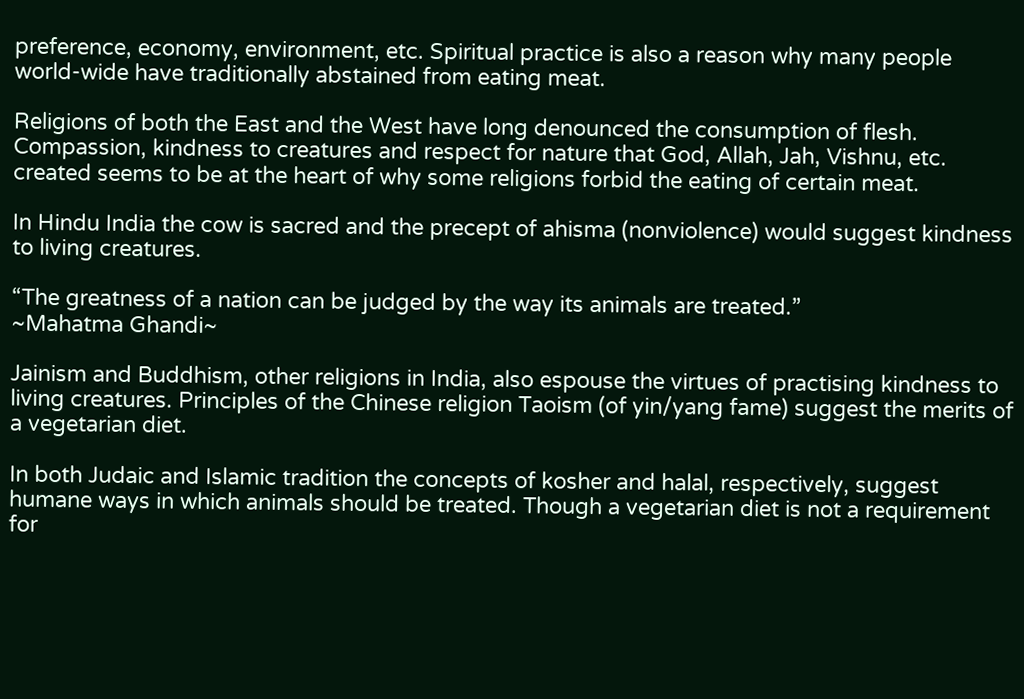preference, economy, environment, etc. Spiritual practice is also a reason why many people world-wide have traditionally abstained from eating meat.

Religions of both the East and the West have long denounced the consumption of flesh. Compassion, kindness to creatures and respect for nature that God, Allah, Jah, Vishnu, etc. created seems to be at the heart of why some religions forbid the eating of certain meat.

In Hindu India the cow is sacred and the precept of ahisma (nonviolence) would suggest kindness to living creatures.

“The greatness of a nation can be judged by the way its animals are treated.”
~Mahatma Ghandi~

Jainism and Buddhism, other religions in India, also espouse the virtues of practising kindness to living creatures. Principles of the Chinese religion Taoism (of yin/yang fame) suggest the merits of a vegetarian diet.

In both Judaic and Islamic tradition the concepts of kosher and halal, respectively, suggest humane ways in which animals should be treated. Though a vegetarian diet is not a requirement for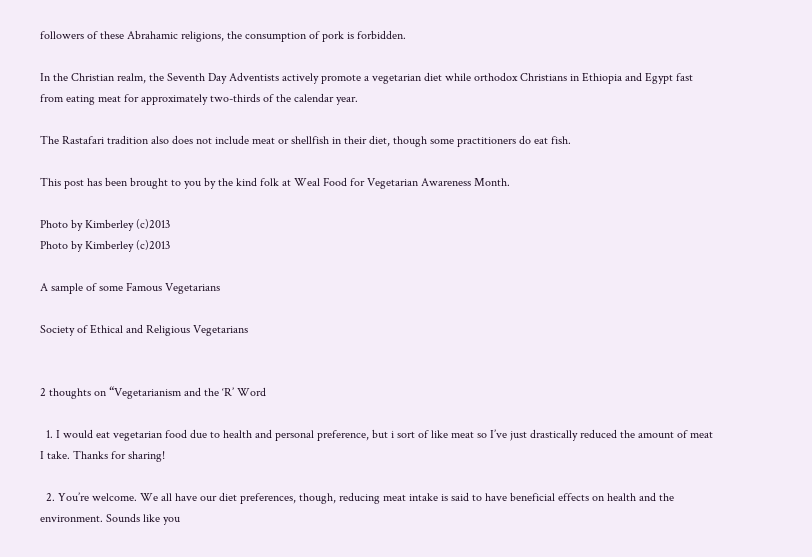followers of these Abrahamic religions, the consumption of pork is forbidden.

In the Christian realm, the Seventh Day Adventists actively promote a vegetarian diet while orthodox Christians in Ethiopia and Egypt fast from eating meat for approximately two-thirds of the calendar year.

The Rastafari tradition also does not include meat or shellfish in their diet, though some practitioners do eat fish.

This post has been brought to you by the kind folk at Weal Food for Vegetarian Awareness Month.

Photo by Kimberley (c)2013
Photo by Kimberley (c)2013

A sample of some Famous Vegetarians

Society of Ethical and Religious Vegetarians


2 thoughts on “Vegetarianism and the ‘R’ Word

  1. I would eat vegetarian food due to health and personal preference, but i sort of like meat so I’ve just drastically reduced the amount of meat I take. Thanks for sharing!

  2. You’re welcome. We all have our diet preferences, though, reducing meat intake is said to have beneficial effects on health and the environment. Sounds like you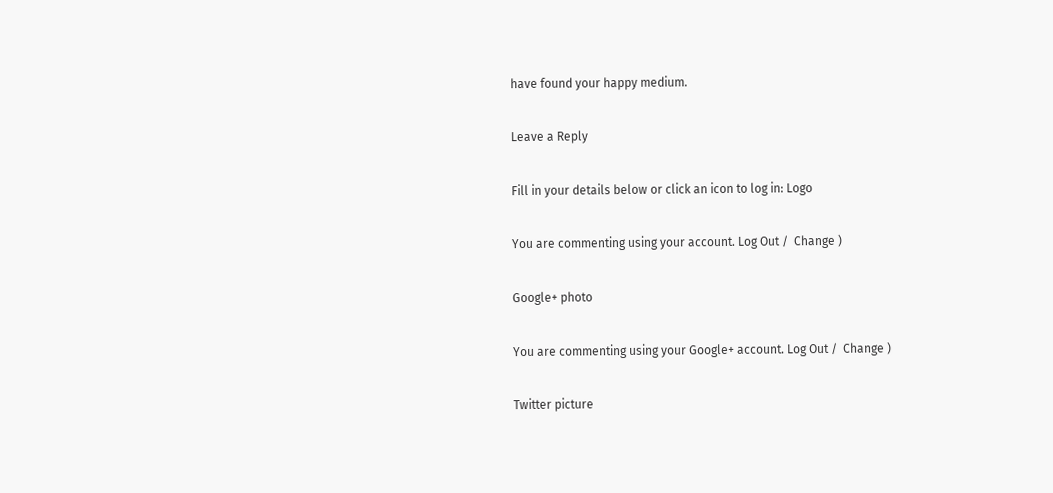have found your happy medium.

Leave a Reply

Fill in your details below or click an icon to log in: Logo

You are commenting using your account. Log Out /  Change )

Google+ photo

You are commenting using your Google+ account. Log Out /  Change )

Twitter picture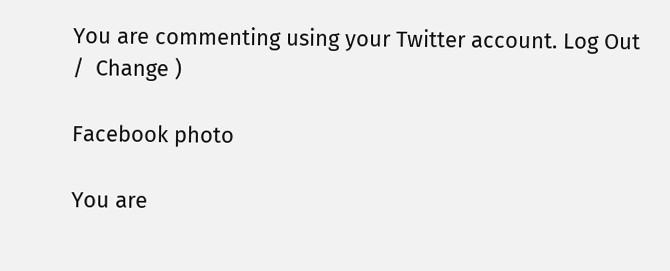You are commenting using your Twitter account. Log Out /  Change )

Facebook photo

You are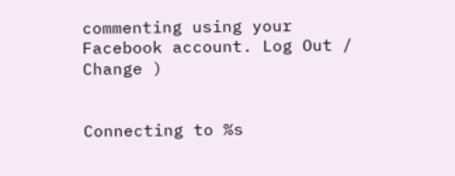commenting using your Facebook account. Log Out /  Change )


Connecting to %s